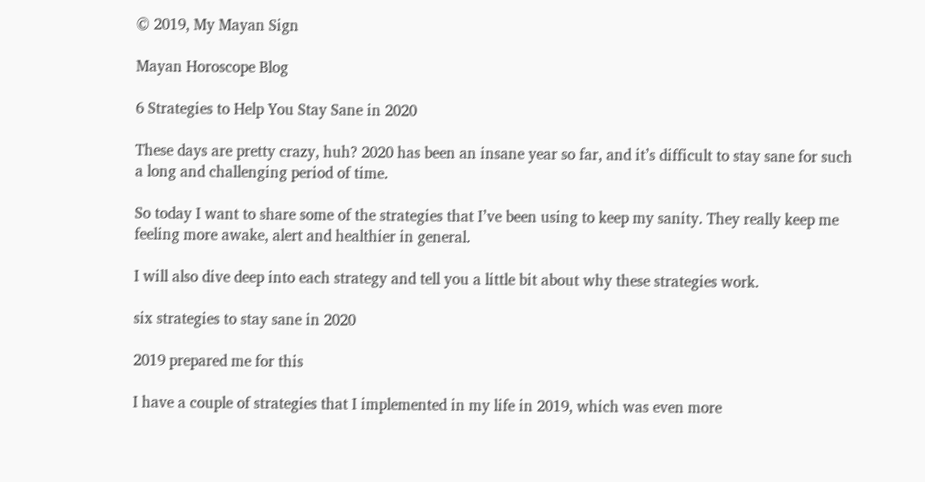© 2019, My Mayan Sign

Mayan Horoscope Blog

6 Strategies to Help You Stay Sane in 2020

These days are pretty crazy, huh? 2020 has been an insane year so far, and it’s difficult to stay sane for such a long and challenging period of time.

So today I want to share some of the strategies that I’ve been using to keep my sanity. They really keep me feeling more awake, alert and healthier in general.

I will also dive deep into each strategy and tell you a little bit about why these strategies work.

six strategies to stay sane in 2020

2019 prepared me for this

I have a couple of strategies that I implemented in my life in 2019, which was even more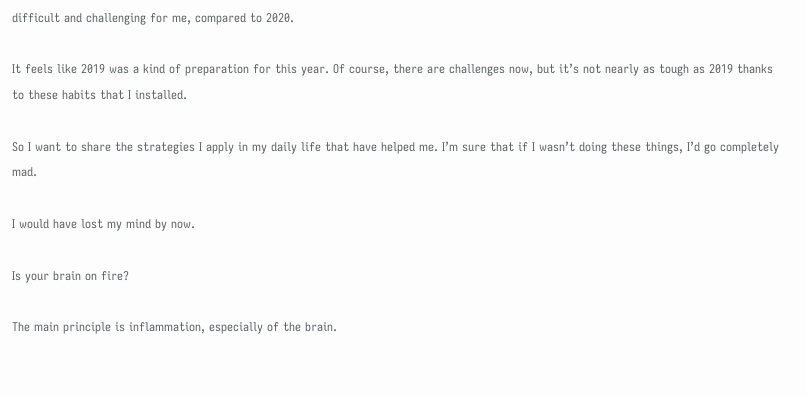difficult and challenging for me, compared to 2020.

It feels like 2019 was a kind of preparation for this year. Of course, there are challenges now, but it’s not nearly as tough as 2019 thanks to these habits that I installed.

So I want to share the strategies I apply in my daily life that have helped me. I’m sure that if I wasn’t doing these things, I’d go completely mad.

I would have lost my mind by now.

Is your brain on fire?

The main principle is inflammation, especially of the brain.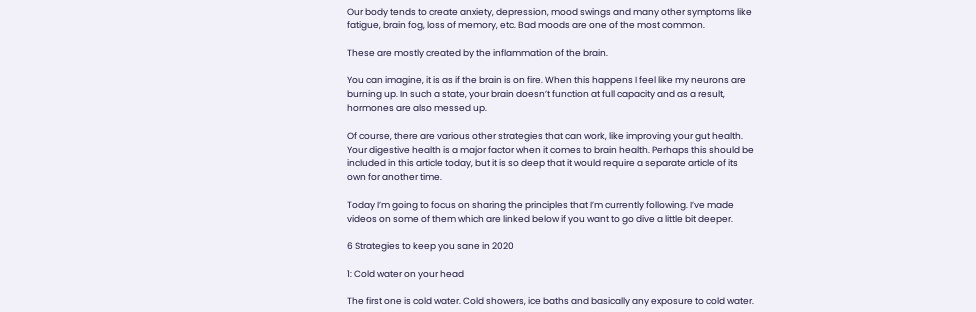Our body tends to create anxiety, depression, mood swings and many other symptoms like fatigue, brain fog, loss of memory, etc. Bad moods are one of the most common.

These are mostly created by the inflammation of the brain.

You can imagine, it is as if the brain is on fire. When this happens I feel like my neurons are burning up. In such a state, your brain doesn’t function at full capacity and as a result, hormones are also messed up.

Of course, there are various other strategies that can work, like improving your gut health. Your digestive health is a major factor when it comes to brain health. Perhaps this should be included in this article today, but it is so deep that it would require a separate article of its own for another time.

Today I’m going to focus on sharing the principles that I’m currently following. I’ve made videos on some of them which are linked below if you want to go dive a little bit deeper.

6 Strategies to keep you sane in 2020

1: Cold water on your head

The first one is cold water. Cold showers, ice baths and basically any exposure to cold water.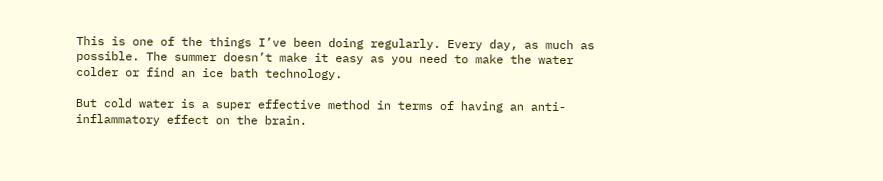This is one of the things I’ve been doing regularly. Every day, as much as possible. The summer doesn’t make it easy as you need to make the water colder or find an ice bath technology.

But cold water is a super effective method in terms of having an anti-inflammatory effect on the brain.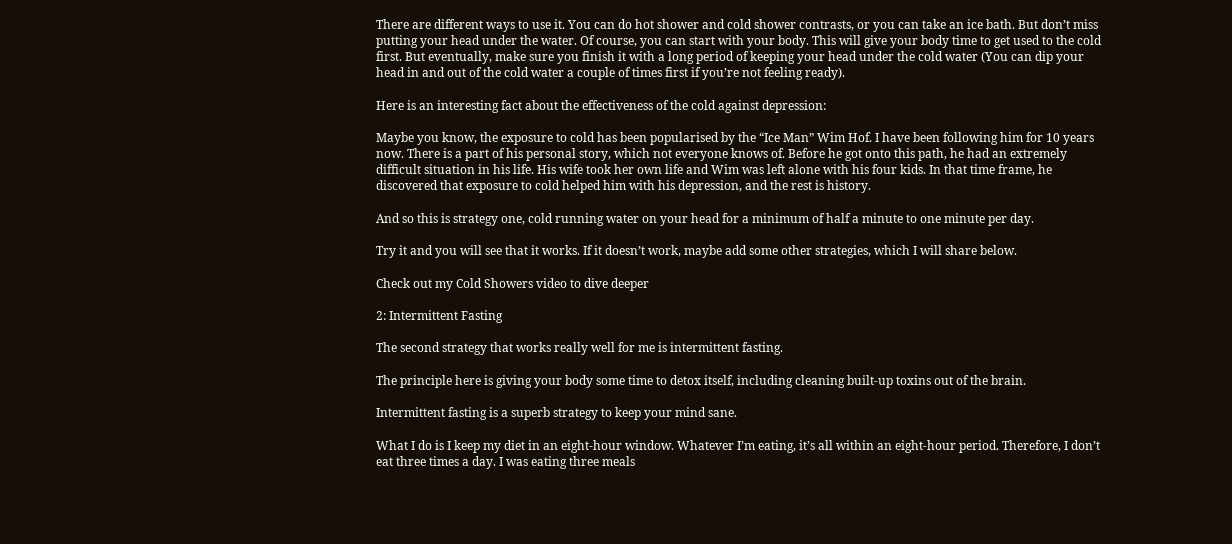There are different ways to use it. You can do hot shower and cold shower contrasts, or you can take an ice bath. But don’t miss putting your head under the water. Of course, you can start with your body. This will give your body time to get used to the cold first. But eventually, make sure you finish it with a long period of keeping your head under the cold water (You can dip your head in and out of the cold water a couple of times first if you’re not feeling ready).

Here is an interesting fact about the effectiveness of the cold against depression:

Maybe you know, the exposure to cold has been popularised by the “Ice Man” Wim Hof. I have been following him for 10 years now. There is a part of his personal story, which not everyone knows of. Before he got onto this path, he had an extremely difficult situation in his life. His wife took her own life and Wim was left alone with his four kids. In that time frame, he discovered that exposure to cold helped him with his depression, and the rest is history.

And so this is strategy one, cold running water on your head for a minimum of half a minute to one minute per day.

Try it and you will see that it works. If it doesn’t work, maybe add some other strategies, which I will share below.

Check out my Cold Showers video to dive deeper

2: Intermittent Fasting

The second strategy that works really well for me is intermittent fasting.

The principle here is giving your body some time to detox itself, including cleaning built-up toxins out of the brain.

Intermittent fasting is a superb strategy to keep your mind sane.

What I do is I keep my diet in an eight-hour window. Whatever I’m eating, it’s all within an eight-hour period. Therefore, I don’t eat three times a day. I was eating three meals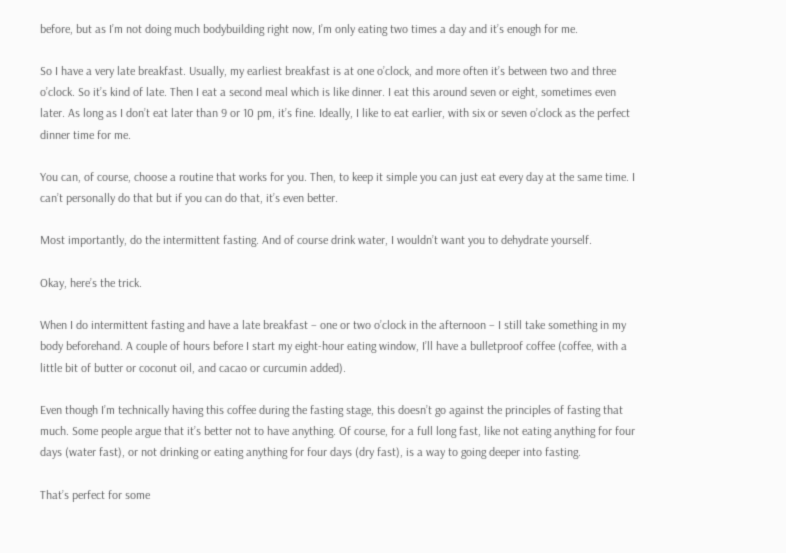before, but as I’m not doing much bodybuilding right now, I’m only eating two times a day and it’s enough for me.

So I have a very late breakfast. Usually, my earliest breakfast is at one o’clock, and more often it’s between two and three o’clock. So it’s kind of late. Then I eat a second meal which is like dinner. I eat this around seven or eight, sometimes even later. As long as I don’t eat later than 9 or 10 pm, it’s fine. Ideally, I like to eat earlier, with six or seven o’clock as the perfect dinner time for me.

You can, of course, choose a routine that works for you. Then, to keep it simple you can just eat every day at the same time. I can’t personally do that but if you can do that, it’s even better.

Most importantly, do the intermittent fasting. And of course drink water, I wouldn’t want you to dehydrate yourself.

Okay, here’s the trick.

When I do intermittent fasting and have a late breakfast – one or two o’clock in the afternoon – I still take something in my body beforehand. A couple of hours before I start my eight-hour eating window, I’ll have a bulletproof coffee (coffee, with a little bit of butter or coconut oil, and cacao or curcumin added).

Even though I’m technically having this coffee during the fasting stage, this doesn’t go against the principles of fasting that much. Some people argue that it’s better not to have anything. Of course, for a full long fast, like not eating anything for four days (water fast), or not drinking or eating anything for four days (dry fast), is a way to going deeper into fasting.

That’s perfect for some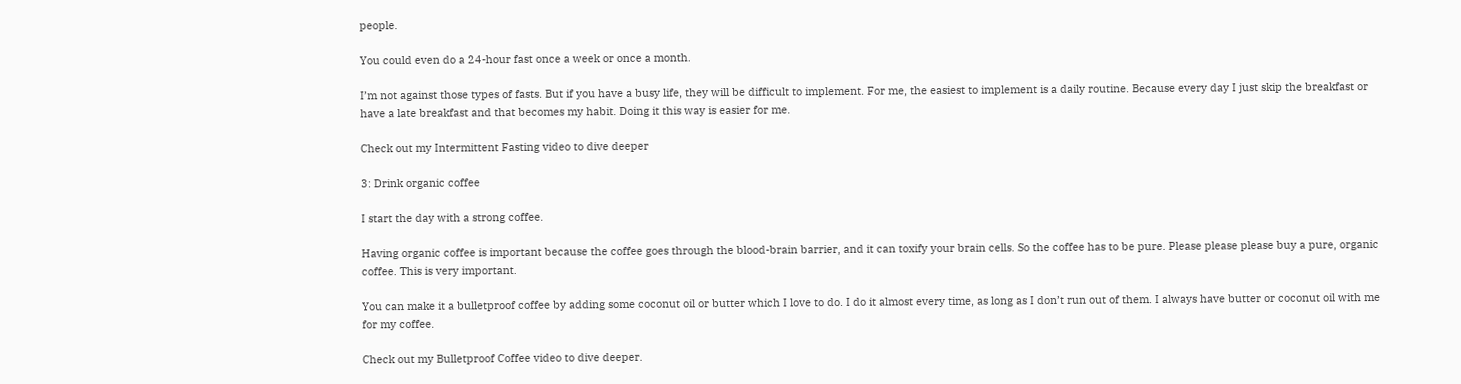people.

You could even do a 24-hour fast once a week or once a month.

I’m not against those types of fasts. But if you have a busy life, they will be difficult to implement. For me, the easiest to implement is a daily routine. Because every day I just skip the breakfast or have a late breakfast and that becomes my habit. Doing it this way is easier for me.

Check out my Intermittent Fasting video to dive deeper

3: Drink organic coffee

I start the day with a strong coffee.

Having organic coffee is important because the coffee goes through the blood-brain barrier, and it can toxify your brain cells. So the coffee has to be pure. Please please please buy a pure, organic coffee. This is very important.

You can make it a bulletproof coffee by adding some coconut oil or butter which I love to do. I do it almost every time, as long as I don’t run out of them. I always have butter or coconut oil with me for my coffee.

Check out my Bulletproof Coffee video to dive deeper.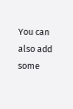You can also add some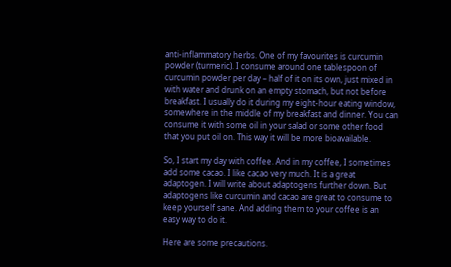anti-inflammatory herbs. One of my favourites is curcumin powder (turmeric). I consume around one tablespoon of curcumin powder per day – half of it on its own, just mixed in with water and drunk on an empty stomach, but not before breakfast. I usually do it during my eight-hour eating window, somewhere in the middle of my breakfast and dinner. You can consume it with some oil in your salad or some other food that you put oil on. This way it will be more bioavailable.

So, I start my day with coffee. And in my coffee, I sometimes add some cacao. I like cacao very much. It is a great adaptogen. I will write about adaptogens further down. But adaptogens like curcumin and cacao are great to consume to keep yourself sane. And adding them to your coffee is an easy way to do it.

Here are some precautions.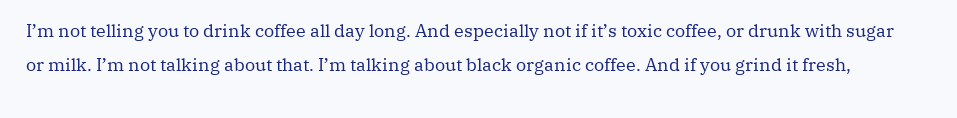I’m not telling you to drink coffee all day long. And especially not if it’s toxic coffee, or drunk with sugar or milk. I’m not talking about that. I’m talking about black organic coffee. And if you grind it fresh,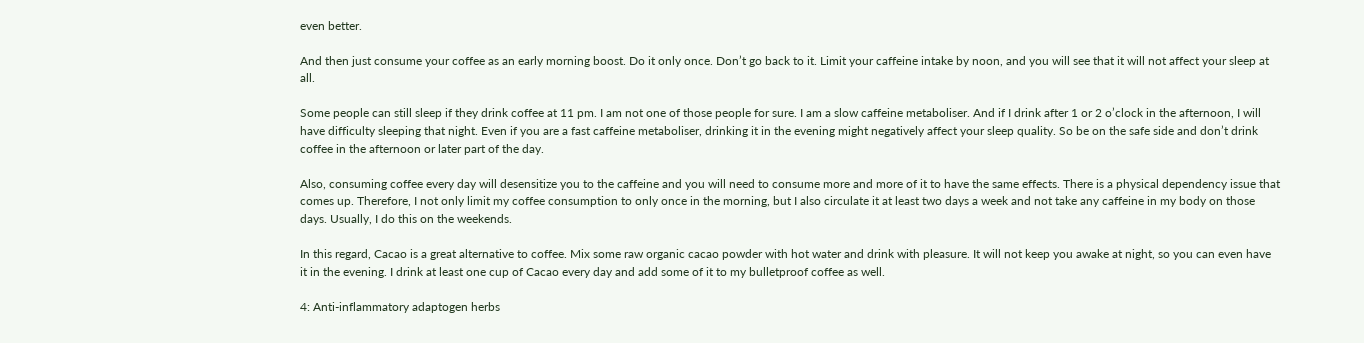even better.

And then just consume your coffee as an early morning boost. Do it only once. Don’t go back to it. Limit your caffeine intake by noon, and you will see that it will not affect your sleep at all.

Some people can still sleep if they drink coffee at 11 pm. I am not one of those people for sure. I am a slow caffeine metaboliser. And if I drink after 1 or 2 o’clock in the afternoon, I will have difficulty sleeping that night. Even if you are a fast caffeine metaboliser, drinking it in the evening might negatively affect your sleep quality. So be on the safe side and don’t drink coffee in the afternoon or later part of the day.

Also, consuming coffee every day will desensitize you to the caffeine and you will need to consume more and more of it to have the same effects. There is a physical dependency issue that comes up. Therefore, I not only limit my coffee consumption to only once in the morning, but I also circulate it at least two days a week and not take any caffeine in my body on those days. Usually, I do this on the weekends.

In this regard, Cacao is a great alternative to coffee. Mix some raw organic cacao powder with hot water and drink with pleasure. It will not keep you awake at night, so you can even have it in the evening. I drink at least one cup of Cacao every day and add some of it to my bulletproof coffee as well.

4: Anti-inflammatory adaptogen herbs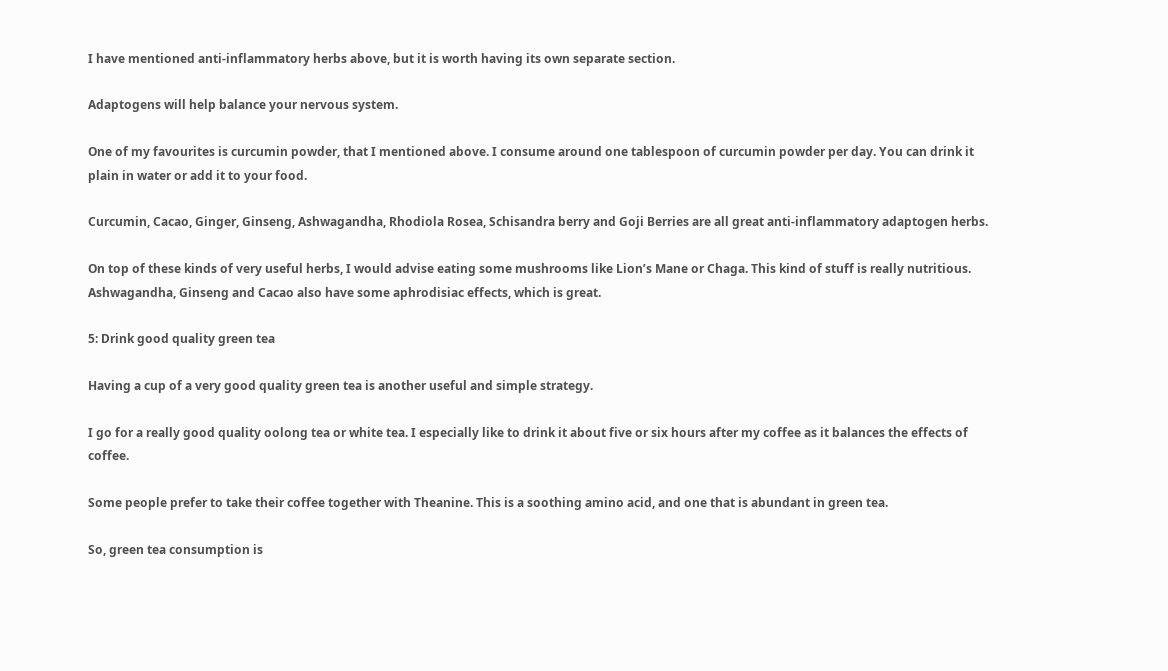I have mentioned anti-inflammatory herbs above, but it is worth having its own separate section.

Adaptogens will help balance your nervous system.

One of my favourites is curcumin powder, that I mentioned above. I consume around one tablespoon of curcumin powder per day. You can drink it plain in water or add it to your food.

Curcumin, Cacao, Ginger, Ginseng, Ashwagandha, Rhodiola Rosea, Schisandra berry and Goji Berries are all great anti-inflammatory adaptogen herbs.

On top of these kinds of very useful herbs, I would advise eating some mushrooms like Lion’s Mane or Chaga. This kind of stuff is really nutritious. Ashwagandha, Ginseng and Cacao also have some aphrodisiac effects, which is great.

5: Drink good quality green tea

Having a cup of a very good quality green tea is another useful and simple strategy.

I go for a really good quality oolong tea or white tea. I especially like to drink it about five or six hours after my coffee as it balances the effects of coffee.

Some people prefer to take their coffee together with Theanine. This is a soothing amino acid, and one that is abundant in green tea.

So, green tea consumption is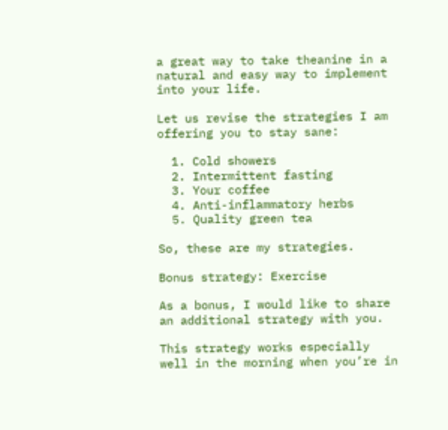a great way to take theanine in a natural and easy way to implement into your life.

Let us revise the strategies I am offering you to stay sane:

  1. Cold showers
  2. Intermittent fasting
  3. Your coffee
  4. Anti-inflammatory herbs
  5. Quality green tea

So, these are my strategies.

Bonus strategy: Exercise

As a bonus, I would like to share an additional strategy with you.

This strategy works especially well in the morning when you’re in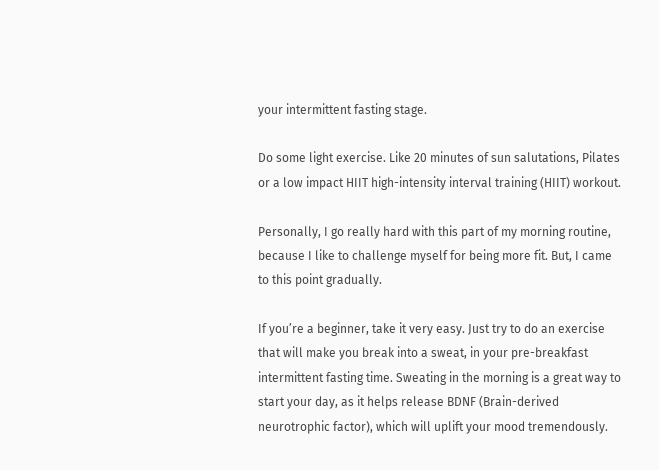your intermittent fasting stage.

Do some light exercise. Like 20 minutes of sun salutations, Pilates or a low impact HIIT high-intensity interval training (HIIT) workout.

Personally, I go really hard with this part of my morning routine, because I like to challenge myself for being more fit. But, I came to this point gradually.

If you’re a beginner, take it very easy. Just try to do an exercise that will make you break into a sweat, in your pre-breakfast intermittent fasting time. Sweating in the morning is a great way to start your day, as it helps release BDNF (Brain-derived neurotrophic factor), which will uplift your mood tremendously.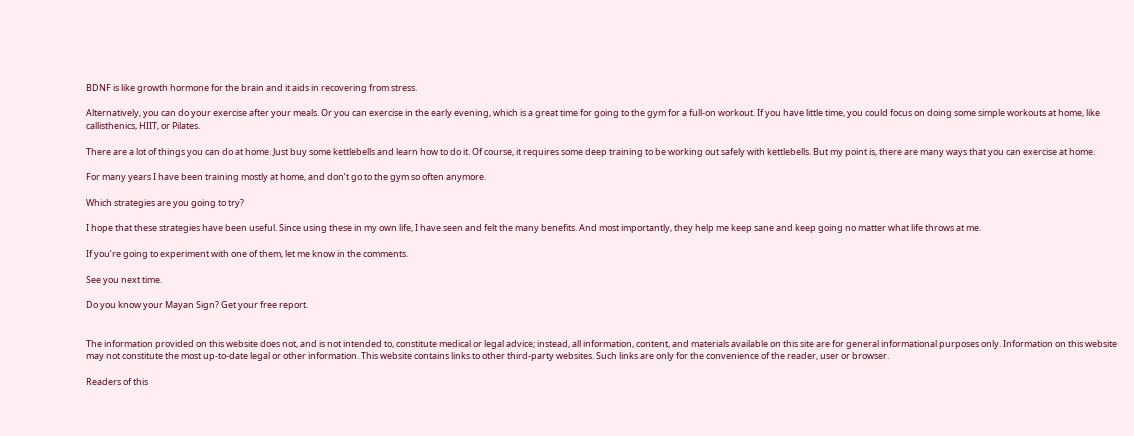BDNF is like growth hormone for the brain and it aids in recovering from stress.

Alternatively, you can do your exercise after your meals. Or you can exercise in the early evening, which is a great time for going to the gym for a full-on workout. If you have little time, you could focus on doing some simple workouts at home, like callisthenics, HIIT, or Pilates.

There are a lot of things you can do at home. Just buy some kettlebells and learn how to do it. Of course, it requires some deep training to be working out safely with kettlebells. But my point is, there are many ways that you can exercise at home.

For many years I have been training mostly at home, and don’t go to the gym so often anymore.

Which strategies are you going to try?

I hope that these strategies have been useful. Since using these in my own life, I have seen and felt the many benefits. And most importantly, they help me keep sane and keep going no matter what life throws at me.

If you’re going to experiment with one of them, let me know in the comments.

See you next time.

Do you know your Mayan Sign? Get your free report.


The information provided on this website does not, and is not intended to, constitute medical or legal advice; instead, all information, content, and materials available on this site are for general informational purposes only. Information on this website may not constitute the most up-to-date legal or other information. This website contains links to other third-party websites. Such links are only for the convenience of the reader, user or browser.

Readers of this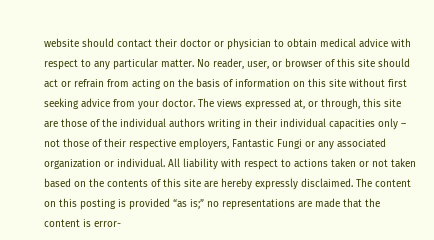website should contact their doctor or physician to obtain medical advice with respect to any particular matter. No reader, user, or browser of this site should act or refrain from acting on the basis of information on this site without first seeking advice from your doctor. The views expressed at, or through, this site are those of the individual authors writing in their individual capacities only – not those of their respective employers, Fantastic Fungi or any associated organization or individual. All liability with respect to actions taken or not taken based on the contents of this site are hereby expressly disclaimed. The content on this posting is provided “as is;” no representations are made that the content is error-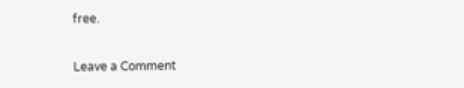free.

Leave a Comment